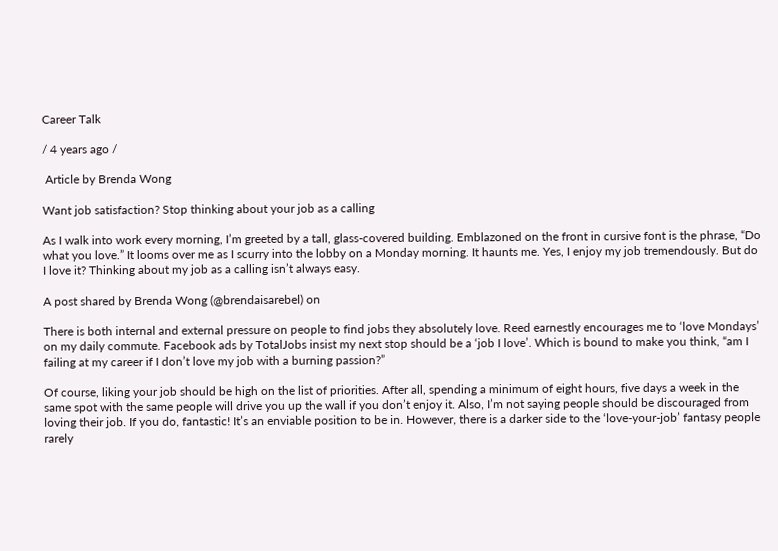Career Talk

/ 4 years ago /

 Article by Brenda Wong

Want job satisfaction? Stop thinking about your job as a calling

As I walk into work every morning, I’m greeted by a tall, glass-covered building. Emblazoned on the front in cursive font is the phrase, “Do what you love.” It looms over me as I scurry into the lobby on a Monday morning. It haunts me. Yes, I enjoy my job tremendously. But do I love it? Thinking about my job as a calling isn’t always easy.

A post shared by Brenda Wong (@brendaisarebel) on

There is both internal and external pressure on people to find jobs they absolutely love. Reed earnestly encourages me to ‘love Mondays’ on my daily commute. Facebook ads by TotalJobs insist my next stop should be a ‘job I love’. Which is bound to make you think, “am I failing at my career if I don’t love my job with a burning passion?”

Of course, liking your job should be high on the list of priorities. After all, spending a minimum of eight hours, five days a week in the same spot with the same people will drive you up the wall if you don’t enjoy it. Also, I’m not saying people should be discouraged from loving their job. If you do, fantastic! It’s an enviable position to be in. However, there is a darker side to the ‘love-your-job’ fantasy people rarely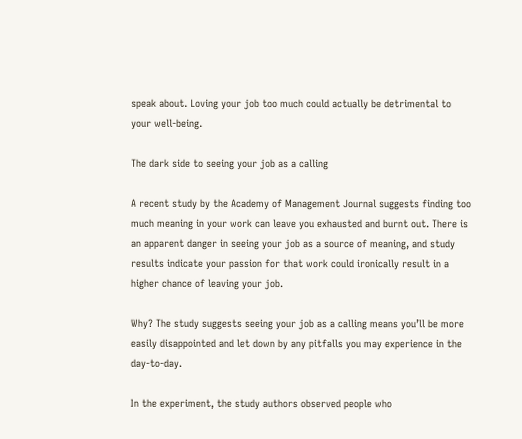speak about. Loving your job too much could actually be detrimental to your well-being.

The dark side to seeing your job as a calling

A recent study by the Academy of Management Journal suggests finding too much meaning in your work can leave you exhausted and burnt out. There is an apparent danger in seeing your job as a source of meaning, and study results indicate your passion for that work could ironically result in a higher chance of leaving your job.

Why? The study suggests seeing your job as a calling means you’ll be more easily disappointed and let down by any pitfalls you may experience in the day-to-day.

In the experiment, the study authors observed people who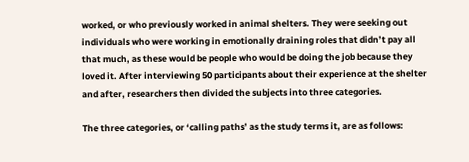worked, or who previously worked in animal shelters. They were seeking out individuals who were working in emotionally draining roles that didn’t pay all that much, as these would be people who would be doing the job because they loved it. After interviewing 50 participants about their experience at the shelter and after, researchers then divided the subjects into three categories.

The three categories, or ‘calling paths’ as the study terms it, are as follows: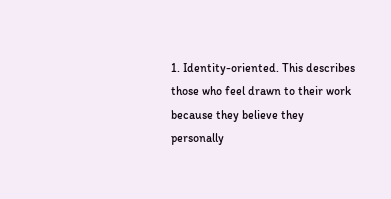1. Identity-oriented. This describes those who feel drawn to their work because they believe they personally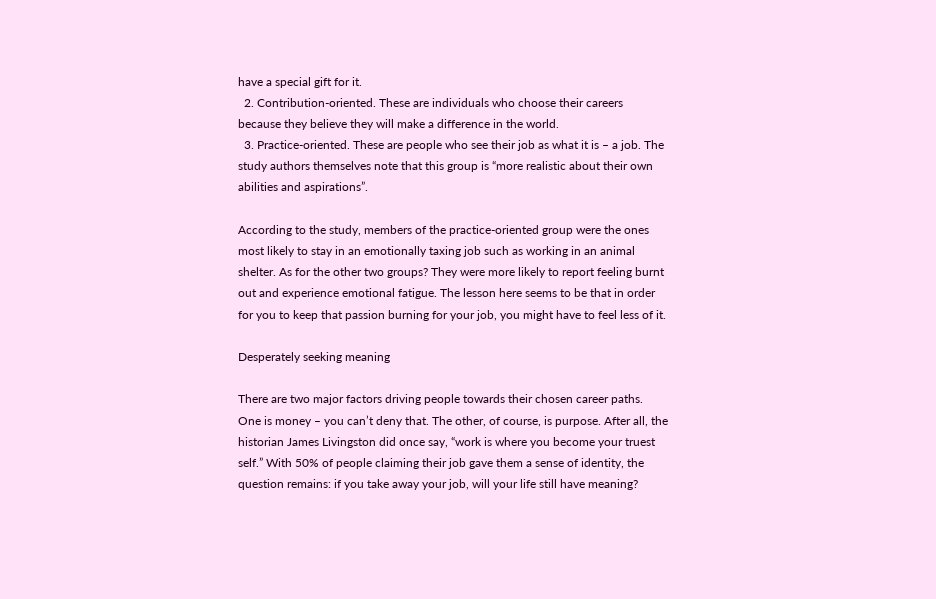have a special gift for it.
  2. Contribution-oriented. These are individuals who choose their careers because they believe they will make a difference in the world.
  3. Practice-oriented. These are people who see their job as what it is – a job. The study authors themselves note that this group is “more realistic about their own abilities and aspirations”.

According to the study, members of the practice-oriented group were the ones most likely to stay in an emotionally taxing job such as working in an animal shelter. As for the other two groups? They were more likely to report feeling burnt out and experience emotional fatigue. The lesson here seems to be that in order for you to keep that passion burning for your job, you might have to feel less of it.

Desperately seeking meaning

There are two major factors driving people towards their chosen career paths. One is money – you can’t deny that. The other, of course, is purpose. After all, the historian James Livingston did once say, “work is where you become your truest self.” With 50% of people claiming their job gave them a sense of identity, the question remains: if you take away your job, will your life still have meaning?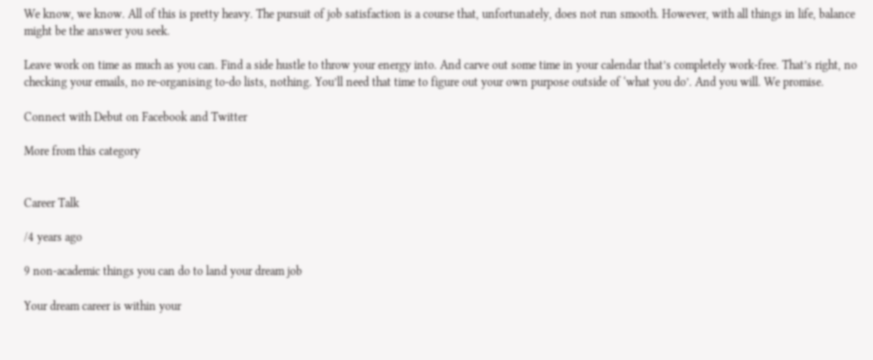We know, we know. All of this is pretty heavy. The pursuit of job satisfaction is a course that, unfortunately, does not run smooth. However, with all things in life, balance might be the answer you seek.

Leave work on time as much as you can. Find a side hustle to throw your energy into. And carve out some time in your calendar that’s completely work-free. That’s right, no checking your emails, no re-organising to-do lists, nothing. You’ll need that time to figure out your own purpose outside of ‘what you do’. And you will. We promise.

Connect with Debut on Facebook and Twitter

More from this category


Career Talk

/4 years ago

9 non-academic things you can do to land your dream job

Your dream career is within your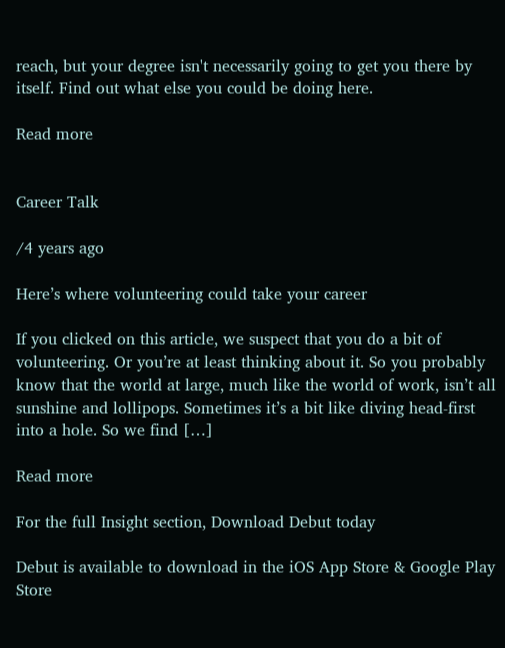reach, but your degree isn't necessarily going to get you there by itself. Find out what else you could be doing here.

Read more


Career Talk

/4 years ago

Here’s where volunteering could take your career

If you clicked on this article, we suspect that you do a bit of volunteering. Or you’re at least thinking about it. So you probably know that the world at large, much like the world of work, isn’t all sunshine and lollipops. Sometimes it’s a bit like diving head-first into a hole. So we find […]

Read more

For the full Insight section, Download Debut today

Debut is available to download in the iOS App Store & Google Play Store